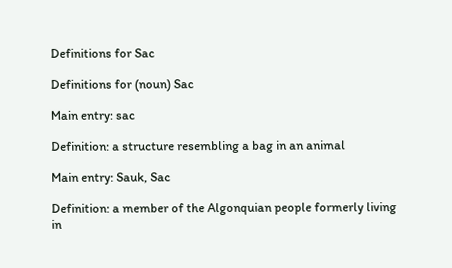Definitions for Sac

Definitions for (noun) Sac

Main entry: sac

Definition: a structure resembling a bag in an animal

Main entry: Sauk, Sac

Definition: a member of the Algonquian people formerly living in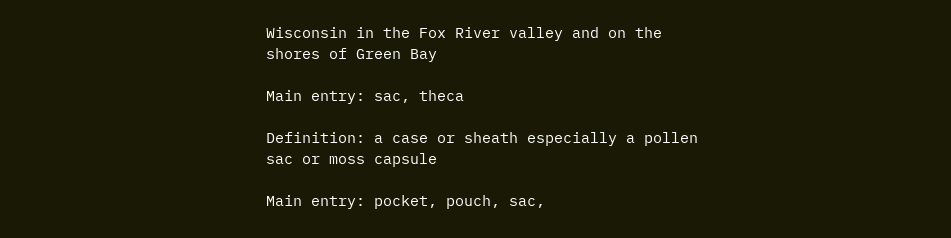Wisconsin in the Fox River valley and on the shores of Green Bay

Main entry: sac, theca

Definition: a case or sheath especially a pollen sac or moss capsule

Main entry: pocket, pouch, sac,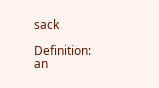sack

Definition: an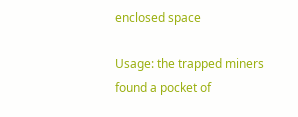enclosed space

Usage: the trapped miners found a pocket of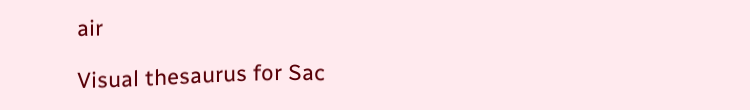air

Visual thesaurus for Sac